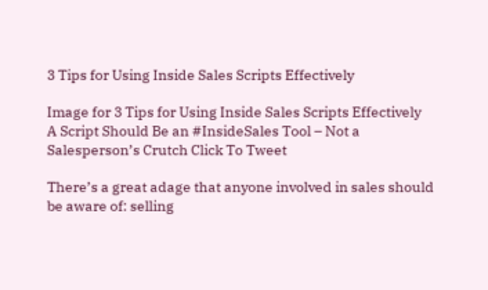3 Tips for Using Inside Sales Scripts Effectively

Image for 3 Tips for Using Inside Sales Scripts Effectively
A Script Should Be an #InsideSales Tool – Not a Salesperson’s Crutch Click To Tweet

There’s a great adage that anyone involved in sales should be aware of: selling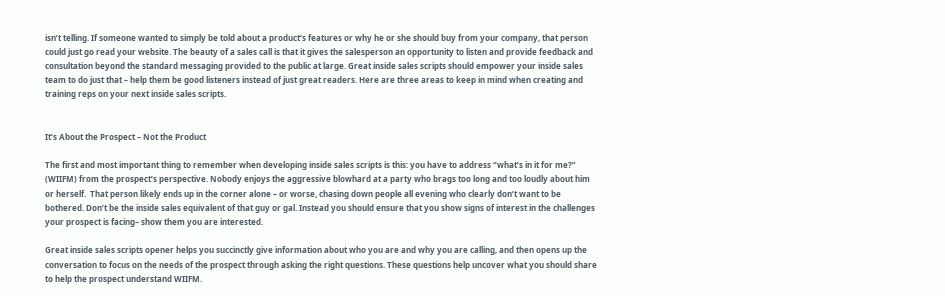isn’t telling. If someone wanted to simply be told about a product’s features or why he or she should buy from your company, that person could just go read your website. The beauty of a sales call is that it gives the salesperson an opportunity to listen and provide feedback and consultation beyond the standard messaging provided to the public at large. Great inside sales scripts should empower your inside sales team to do just that – help them be good listeners instead of just great readers. Here are three areas to keep in mind when creating and training reps on your next inside sales scripts.


It’s About the Prospect – Not the Product

The first and most important thing to remember when developing inside sales scripts is this: you have to address “what’s in it for me?” (WIIFM) from the prospect’s perspective. Nobody enjoys the aggressive blowhard at a party who brags too long and too loudly about him or herself.  That person likely ends up in the corner alone – or worse, chasing down people all evening who clearly don’t want to be bothered. Don’t be the inside sales equivalent of that guy or gal. Instead you should ensure that you show signs of interest in the challenges your prospect is facing– show them you are interested.

Great inside sales scripts opener helps you succinctly give information about who you are and why you are calling, and then opens up the conversation to focus on the needs of the prospect through asking the right questions. These questions help uncover what you should share to help the prospect understand WIIFM.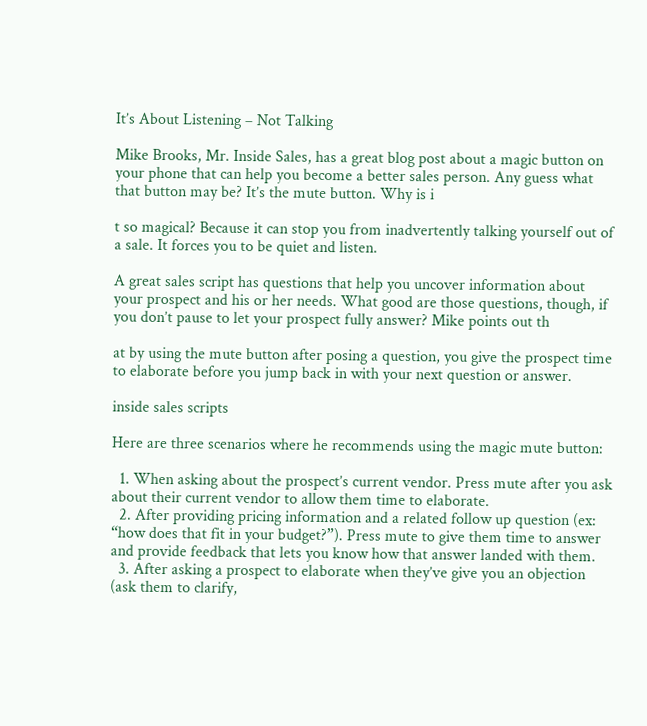It’s About Listening – Not Talking

Mike Brooks, Mr. Inside Sales, has a great blog post about a magic button on your phone that can help you become a better sales person. Any guess what that button may be? It’s the mute button. Why is i

t so magical? Because it can stop you from inadvertently talking yourself out of a sale. It forces you to be quiet and listen.

A great sales script has questions that help you uncover information about your prospect and his or her needs. What good are those questions, though, if you don’t pause to let your prospect fully answer? Mike points out th

at by using the mute button after posing a question, you give the prospect time to elaborate before you jump back in with your next question or answer.

inside sales scripts

Here are three scenarios where he recommends using the magic mute button:

  1. When asking about the prospect’s current vendor. Press mute after you ask about their current vendor to allow them time to elaborate.
  2. After providing pricing information and a related follow up question (ex: “how does that fit in your budget?”). Press mute to give them time to answer and provide feedback that lets you know how that answer landed with them.
  3. After asking a prospect to elaborate when they’ve give you an objection (ask them to clarify,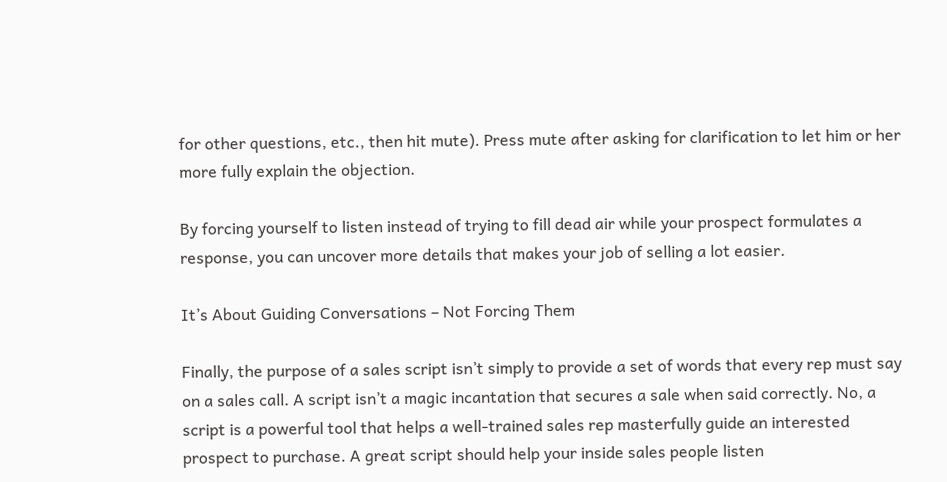for other questions, etc., then hit mute). Press mute after asking for clarification to let him or her more fully explain the objection.

By forcing yourself to listen instead of trying to fill dead air while your prospect formulates a response, you can uncover more details that makes your job of selling a lot easier.

It’s About Guiding Conversations – Not Forcing Them

Finally, the purpose of a sales script isn’t simply to provide a set of words that every rep must say on a sales call. A script isn’t a magic incantation that secures a sale when said correctly. No, a script is a powerful tool that helps a well-trained sales rep masterfully guide an interested prospect to purchase. A great script should help your inside sales people listen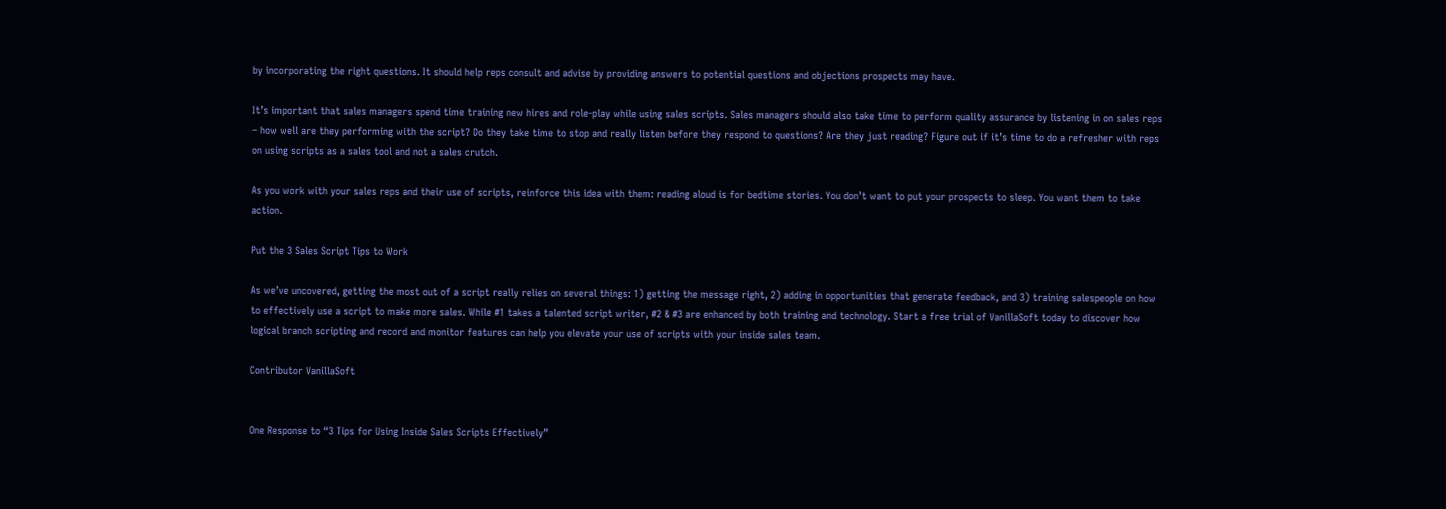by incorporating the right questions. It should help reps consult and advise by providing answers to potential questions and objections prospects may have.

It’s important that sales managers spend time training new hires and role-play while using sales scripts. Sales managers should also take time to perform quality assurance by listening in on sales reps – how well are they performing with the script? Do they take time to stop and really listen before they respond to questions? Are they just reading? Figure out if it’s time to do a refresher with reps on using scripts as a sales tool and not a sales crutch.

As you work with your sales reps and their use of scripts, reinforce this idea with them: reading aloud is for bedtime stories. You don’t want to put your prospects to sleep. You want them to take action.

Put the 3 Sales Script Tips to Work

As we’ve uncovered, getting the most out of a script really relies on several things: 1) getting the message right, 2) adding in opportunities that generate feedback, and 3) training salespeople on how to effectively use a script to make more sales. While #1 takes a talented script writer, #2 & #3 are enhanced by both training and technology. Start a free trial of VanillaSoft today to discover how logical branch scripting and record and monitor features can help you elevate your use of scripts with your inside sales team.

Contributor VanillaSoft


One Response to “3 Tips for Using Inside Sales Scripts Effectively”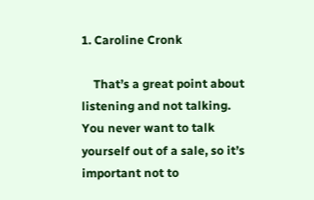1. Caroline Cronk

    That’s a great point about listening and not talking. You never want to talk yourself out of a sale, so it’s important not to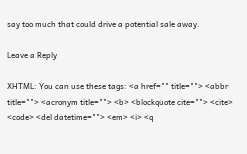say too much that could drive a potential sale away.

Leave a Reply

XHTML: You can use these tags: <a href="" title=""> <abbr title=""> <acronym title=""> <b> <blockquote cite=""> <cite> <code> <del datetime=""> <em> <i> <q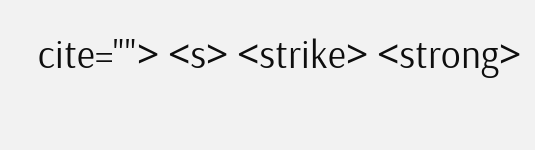cite=""> <s> <strike> <strong>